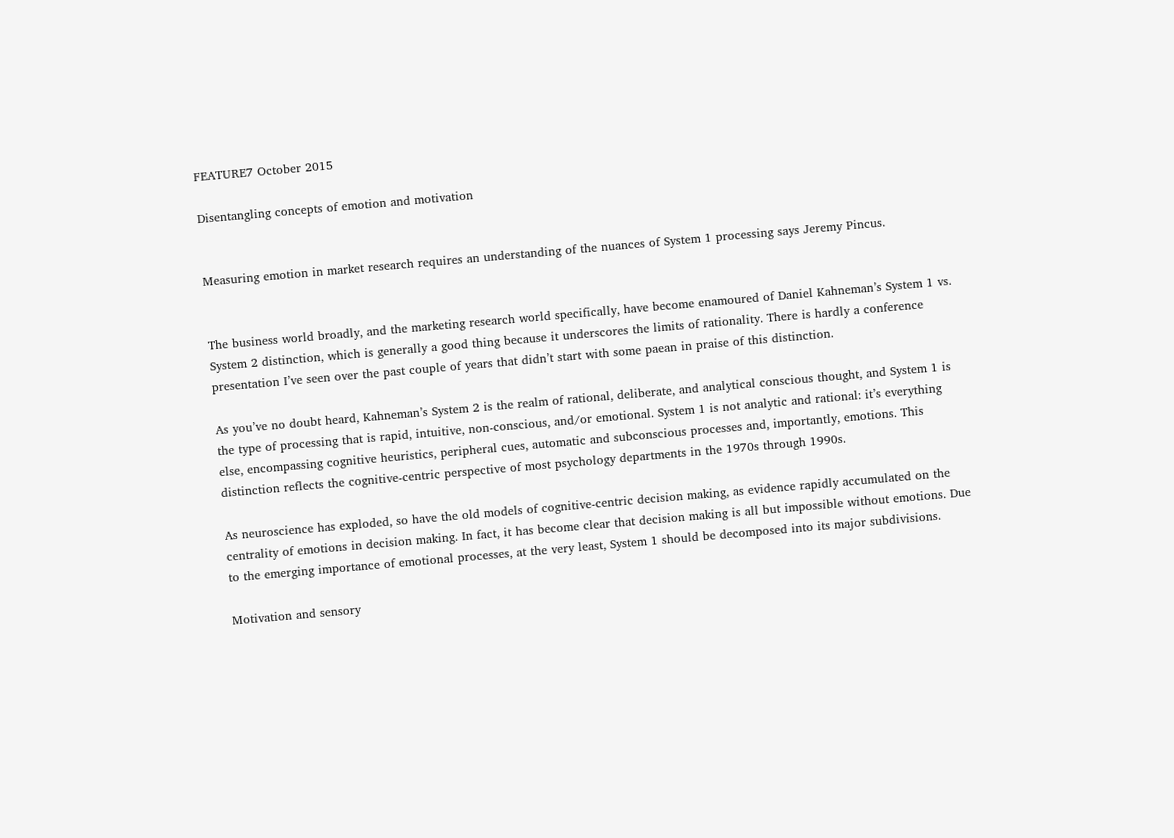FEATURE7 October 2015

Disentangling concepts of emotion and motivation


Measuring emotion in market research requires an understanding of the nuances of System 1 processing says Jeremy Pincus.


The business world broadly, and the marketing research world specifically, have become enamoured of Daniel Kahneman’s System 1 vs. System 2 distinction, which is generally a good thing because it underscores the limits of rationality. There is hardly a conference presentation I’ve seen over the past couple of years that didn’t start with some paean in praise of this distinction.

As you’ve no doubt heard, Kahneman’s System 2 is the realm of rational, deliberate, and analytical conscious thought, and System 1 is the type of processing that is rapid, intuitive, non-conscious, and/or emotional. System 1 is not analytic and rational: it’s everything else, encompassing cognitive heuristics, peripheral cues, automatic and subconscious processes and, importantly, emotions. This distinction reflects the cognitive-centric perspective of most psychology departments in the 1970s through 1990s.

As neuroscience has exploded, so have the old models of cognitive-centric decision making, as evidence rapidly accumulated on the centrality of emotions in decision making. In fact, it has become clear that decision making is all but impossible without emotions. Due to the emerging importance of emotional processes, at the very least, System 1 should be decomposed into its major subdivisions.

Motivation and sensory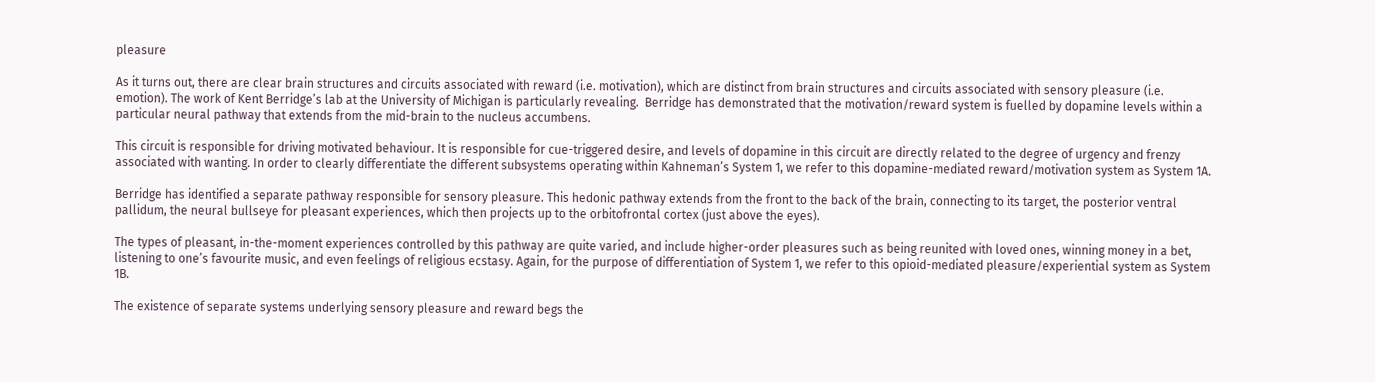pleasure

As it turns out, there are clear brain structures and circuits associated with reward (i.e. motivation), which are distinct from brain structures and circuits associated with sensory pleasure (i.e. emotion). The work of Kent Berridge’s lab at the University of Michigan is particularly revealing.  Berridge has demonstrated that the motivation/reward system is fuelled by dopamine levels within a particular neural pathway that extends from the mid-brain to the nucleus accumbens.

This circuit is responsible for driving motivated behaviour. It is responsible for cue-triggered desire, and levels of dopamine in this circuit are directly related to the degree of urgency and frenzy associated with wanting. In order to clearly differentiate the different subsystems operating within Kahneman’s System 1, we refer to this dopamine-mediated reward/motivation system as System 1A.

Berridge has identified a separate pathway responsible for sensory pleasure. This hedonic pathway extends from the front to the back of the brain, connecting to its target, the posterior ventral pallidum, the neural bullseye for pleasant experiences, which then projects up to the orbitofrontal cortex (just above the eyes).

The types of pleasant, in-the-moment experiences controlled by this pathway are quite varied, and include higher-order pleasures such as being reunited with loved ones, winning money in a bet, listening to one’s favourite music, and even feelings of religious ecstasy. Again, for the purpose of differentiation of System 1, we refer to this opioid-mediated pleasure/experiential system as System 1B.

The existence of separate systems underlying sensory pleasure and reward begs the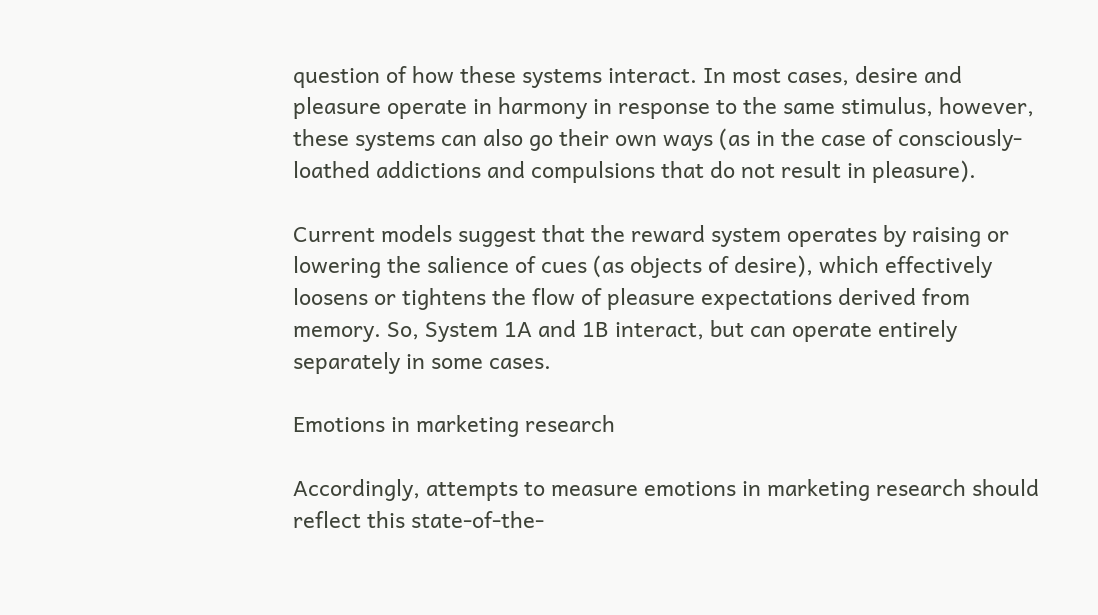question of how these systems interact. In most cases, desire and pleasure operate in harmony in response to the same stimulus, however, these systems can also go their own ways (as in the case of consciously-loathed addictions and compulsions that do not result in pleasure).

Current models suggest that the reward system operates by raising or lowering the salience of cues (as objects of desire), which effectively loosens or tightens the flow of pleasure expectations derived from memory. So, System 1A and 1B interact, but can operate entirely separately in some cases.

Emotions in marketing research

Accordingly, attempts to measure emotions in marketing research should reflect this state-of-the-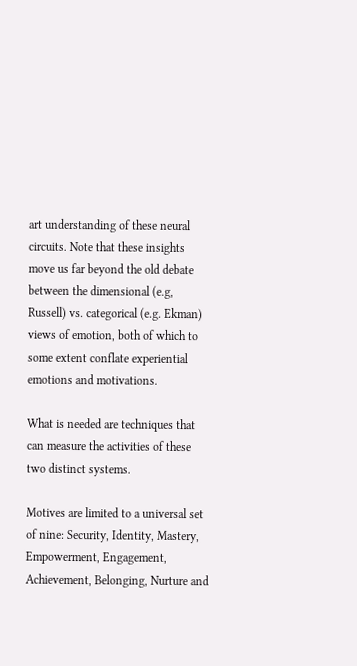art understanding of these neural circuits. Note that these insights move us far beyond the old debate between the dimensional (e.g, Russell) vs. categorical (e.g. Ekman) views of emotion, both of which to some extent conflate experiential emotions and motivations.

What is needed are techniques that can measure the activities of these two distinct systems.

Motives are limited to a universal set of nine: Security, Identity, Mastery, Empowerment, Engagement, Achievement, Belonging, Nurture and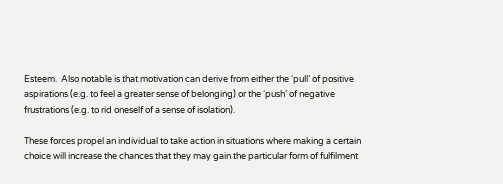Esteem.  Also notable is that motivation can derive from either the ‘pull’ of positive aspirations (e.g. to feel a greater sense of belonging) or the ‘push’ of negative frustrations (e.g. to rid oneself of a sense of isolation).

These forces propel an individual to take action in situations where making a certain choice will increase the chances that they may gain the particular form of fulfilment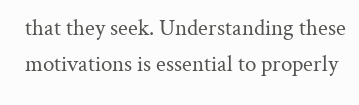that they seek. Understanding these motivations is essential to properly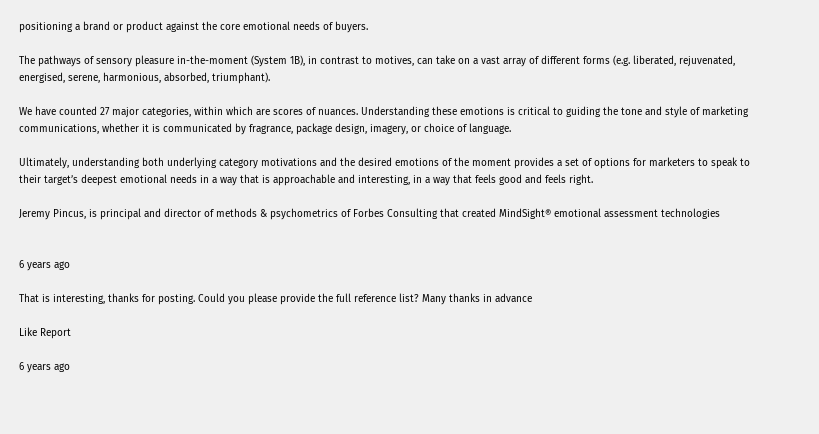positioning a brand or product against the core emotional needs of buyers.

The pathways of sensory pleasure in-the-moment (System 1B), in contrast to motives, can take on a vast array of different forms (e.g. liberated, rejuvenated, energised, serene, harmonious, absorbed, triumphant).

We have counted 27 major categories, within which are scores of nuances. Understanding these emotions is critical to guiding the tone and style of marketing communications, whether it is communicated by fragrance, package design, imagery, or choice of language.

Ultimately, understanding both underlying category motivations and the desired emotions of the moment provides a set of options for marketers to speak to their target’s deepest emotional needs in a way that is approachable and interesting, in a way that feels good and feels right.

Jeremy Pincus, is principal and director of methods & psychometrics of Forbes Consulting that created MindSight® emotional assessment technologies


6 years ago

That is interesting, thanks for posting. Could you please provide the full reference list? Many thanks in advance

Like Report

6 years ago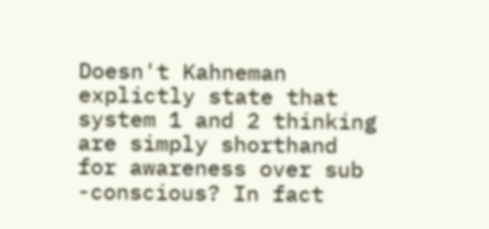Doesn't Kahneman explictly state that system 1 and 2 thinking are simply shorthand for awareness over sub -conscious? In fact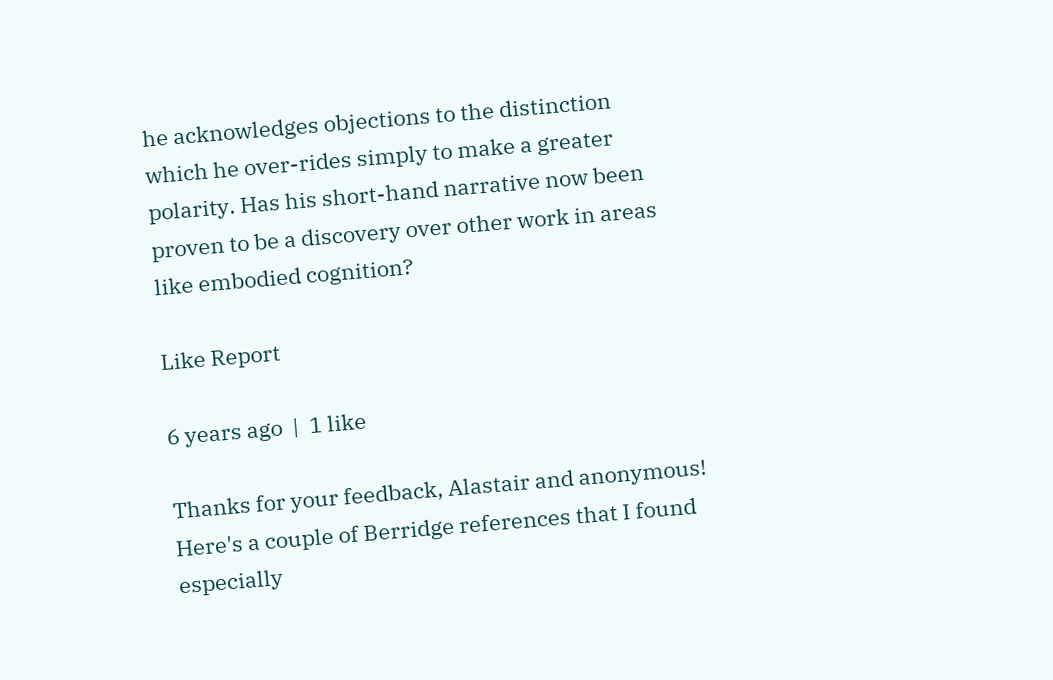he acknowledges objections to the distinction which he over-rides simply to make a greater polarity. Has his short-hand narrative now been proven to be a discovery over other work in areas like embodied cognition?

Like Report

6 years ago  |  1 like

Thanks for your feedback, Alastair and anonymous! Here's a couple of Berridge references that I found especially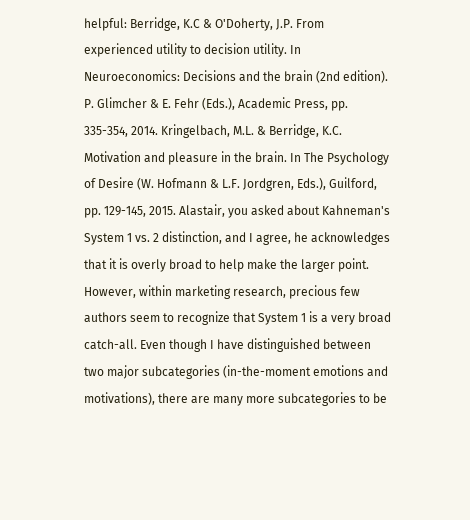helpful: Berridge, K.C & O'Doherty, J.P. From experienced utility to decision utility. In Neuroeconomics: Decisions and the brain (2nd edition). P. Glimcher & E. Fehr (Eds.), Academic Press, pp. 335-354, 2014. Kringelbach, M.L. & Berridge, K.C. Motivation and pleasure in the brain. In The Psychology of Desire (W. Hofmann & L.F. Jordgren, Eds.), Guilford, pp. 129-145, 2015. Alastair, you asked about Kahneman's System 1 vs. 2 distinction, and I agree, he acknowledges that it is overly broad to help make the larger point. However, within marketing research, precious few authors seem to recognize that System 1 is a very broad catch-all. Even though I have distinguished between two major subcategories (in-the-moment emotions and motivations), there are many more subcategories to be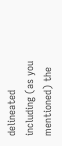delineated including (as you mentioned) the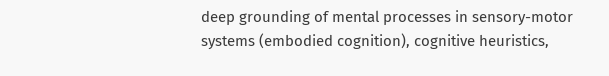deep grounding of mental processes in sensory-motor systems (embodied cognition), cognitive heuristics,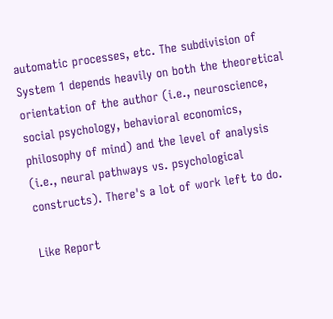automatic processes, etc. The subdivision of System 1 depends heavily on both the theoretical orientation of the author (i.e., neuroscience, social psychology, behavioral economics, philosophy of mind) and the level of analysis (i.e., neural pathways vs. psychological constructs). There's a lot of work left to do.

Like Report